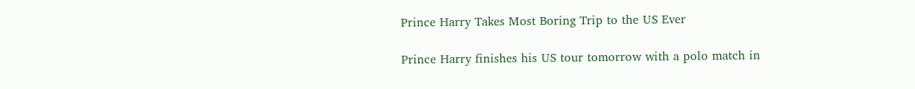Prince Harry Takes Most Boring Trip to the US Ever

Prince Harry finishes his US tour tomorrow with a polo match in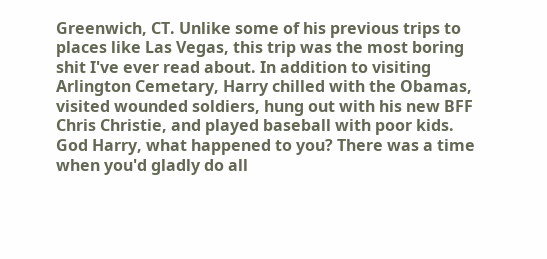Greenwich, CT. Unlike some of his previous trips to places like Las Vegas, this trip was the most boring shit I've ever read about. In addition to visiting Arlington Cemetary, Harry chilled with the Obamas, visited wounded soldiers, hung out with his new BFF Chris Christie, and played baseball with poor kids. God Harry, what happened to you? There was a time when you'd gladly do all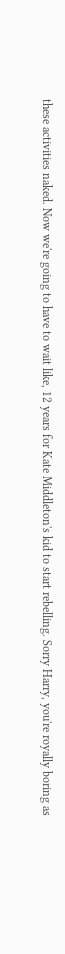these activities naked. Now we're going to have to wait like, 12 years for Kate Middleton's kid to start rebelling. Sorry Harry, you're royally boring as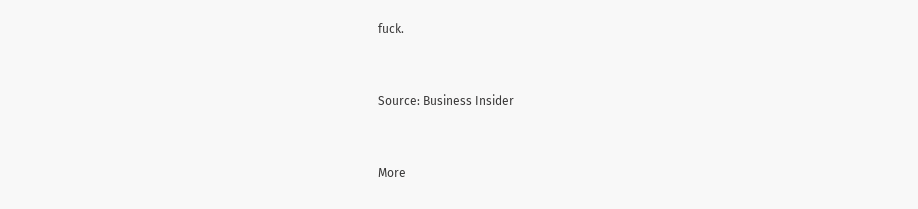fuck.


Source: Business Insider


More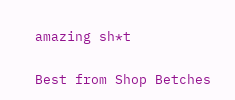amazing sh*t

Best from Shop Betches